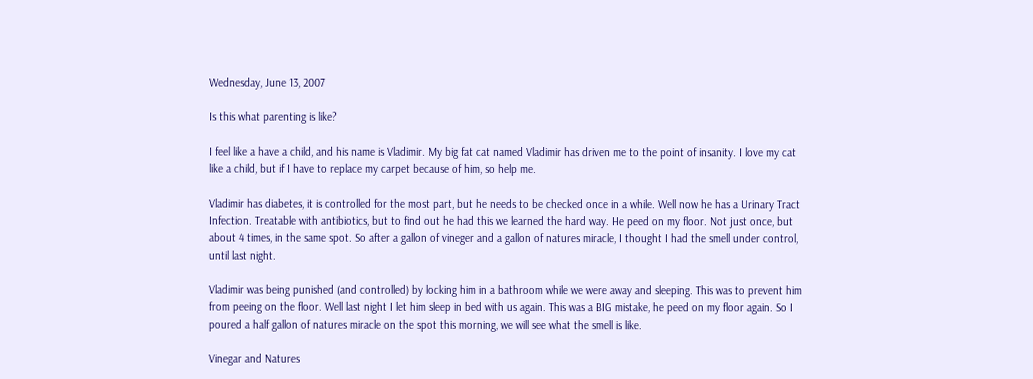Wednesday, June 13, 2007

Is this what parenting is like?

I feel like a have a child, and his name is Vladimir. My big fat cat named Vladimir has driven me to the point of insanity. I love my cat like a child, but if I have to replace my carpet because of him, so help me.

Vladimir has diabetes, it is controlled for the most part, but he needs to be checked once in a while. Well now he has a Urinary Tract Infection. Treatable with antibiotics, but to find out he had this we learned the hard way. He peed on my floor. Not just once, but about 4 times, in the same spot. So after a gallon of vineger and a gallon of natures miracle, I thought I had the smell under control, until last night.

Vladimir was being punished (and controlled) by locking him in a bathroom while we were away and sleeping. This was to prevent him from peeing on the floor. Well last night I let him sleep in bed with us again. This was a BIG mistake, he peed on my floor again. So I poured a half gallon of natures miracle on the spot this morning, we will see what the smell is like.

Vinegar and Natures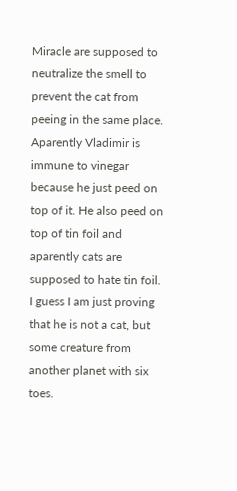Miracle are supposed to neutralize the smell to prevent the cat from peeing in the same place. Aparently Vladimir is immune to vinegar because he just peed on top of it. He also peed on top of tin foil and aparently cats are supposed to hate tin foil. I guess I am just proving that he is not a cat, but some creature from another planet with six toes.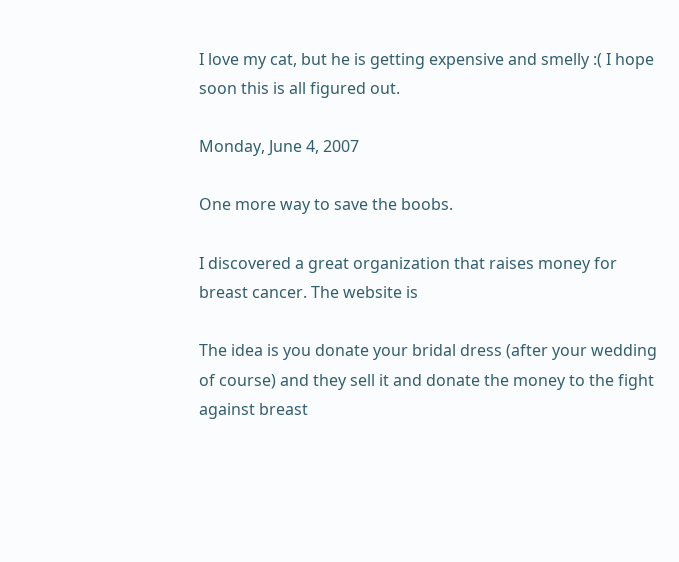I love my cat, but he is getting expensive and smelly :( I hope soon this is all figured out.

Monday, June 4, 2007

One more way to save the boobs.

I discovered a great organization that raises money for breast cancer. The website is

The idea is you donate your bridal dress (after your wedding of course) and they sell it and donate the money to the fight against breast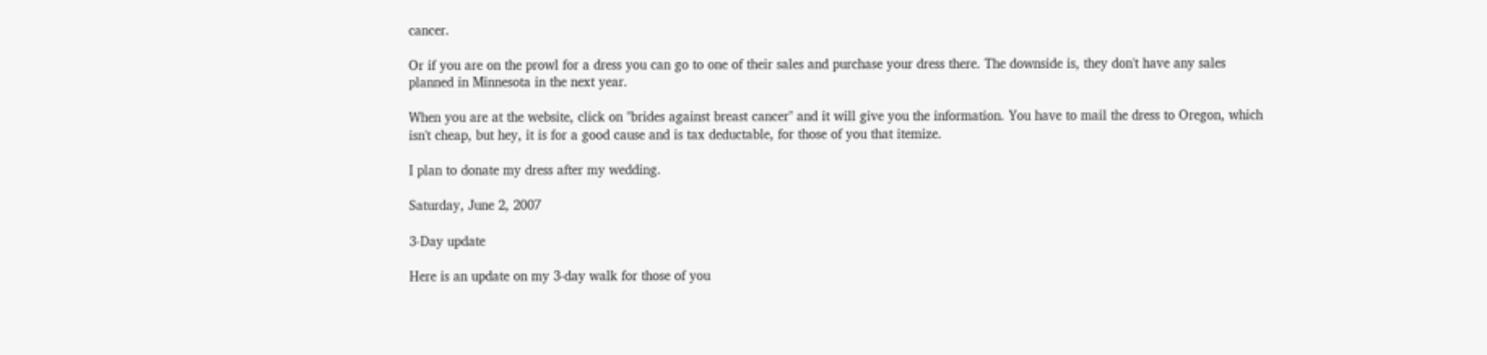cancer.

Or if you are on the prowl for a dress you can go to one of their sales and purchase your dress there. The downside is, they don't have any sales planned in Minnesota in the next year.

When you are at the website, click on "brides against breast cancer" and it will give you the information. You have to mail the dress to Oregon, which isn't cheap, but hey, it is for a good cause and is tax deductable, for those of you that itemize.

I plan to donate my dress after my wedding.

Saturday, June 2, 2007

3-Day update

Here is an update on my 3-day walk for those of you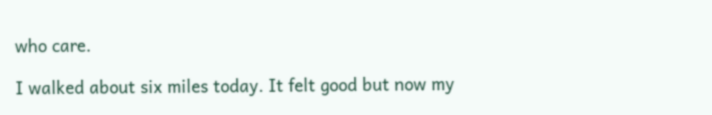who care.

I walked about six miles today. It felt good but now my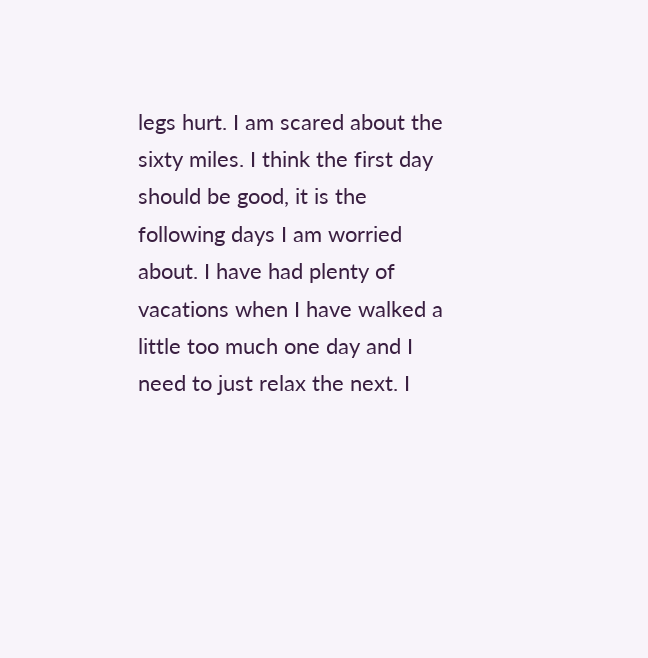legs hurt. I am scared about the sixty miles. I think the first day should be good, it is the following days I am worried about. I have had plenty of vacations when I have walked a little too much one day and I need to just relax the next. I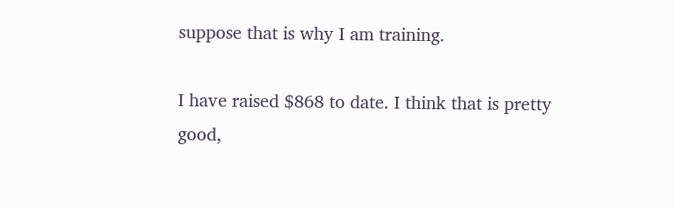suppose that is why I am training.

I have raised $868 to date. I think that is pretty good,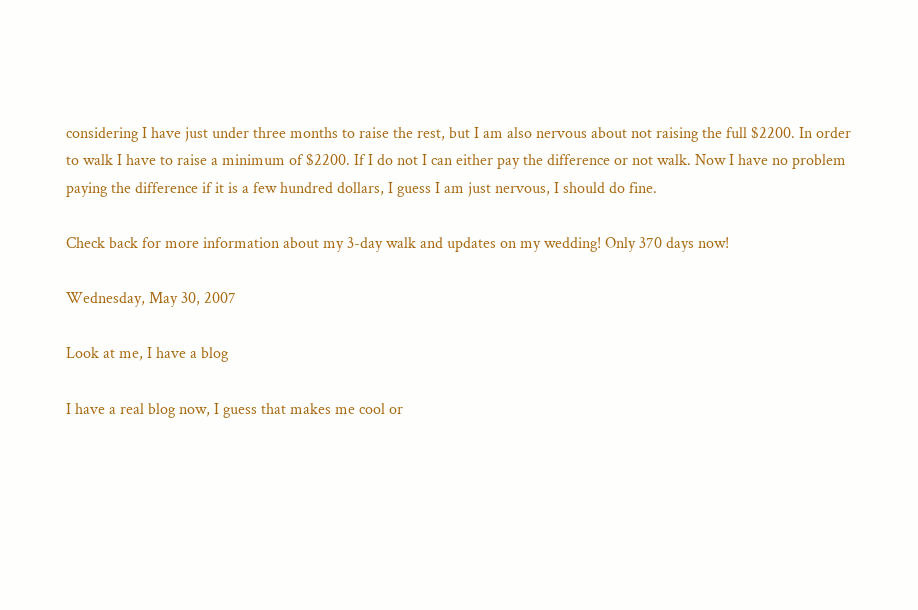considering I have just under three months to raise the rest, but I am also nervous about not raising the full $2200. In order to walk I have to raise a minimum of $2200. If I do not I can either pay the difference or not walk. Now I have no problem paying the difference if it is a few hundred dollars, I guess I am just nervous, I should do fine.

Check back for more information about my 3-day walk and updates on my wedding! Only 370 days now!

Wednesday, May 30, 2007

Look at me, I have a blog

I have a real blog now, I guess that makes me cool or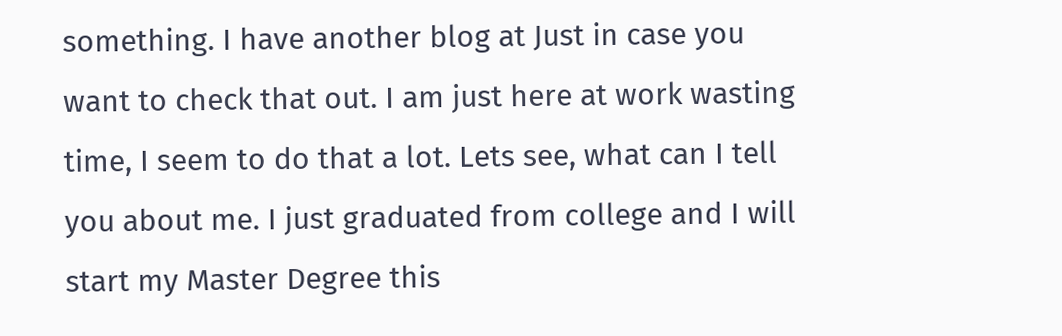something. I have another blog at Just in case you want to check that out. I am just here at work wasting time, I seem to do that a lot. Lets see, what can I tell you about me. I just graduated from college and I will start my Master Degree this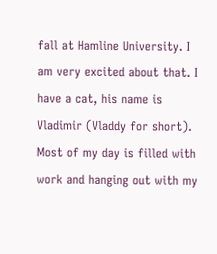fall at Hamline University. I am very excited about that. I have a cat, his name is Vladimir (Vladdy for short). Most of my day is filled with work and hanging out with my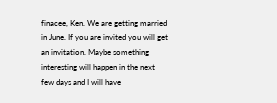finacee, Ken. We are getting married in June. If you are invited you will get an invitation. Maybe something interesting will happen in the next few days and I will have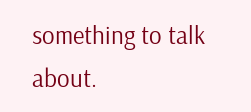something to talk about.